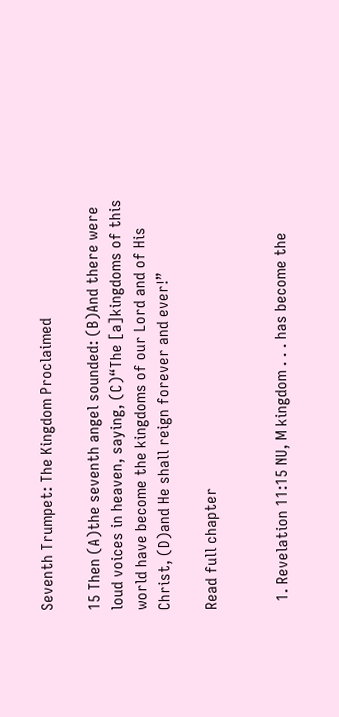Seventh Trumpet: The Kingdom Proclaimed

15 Then (A)the seventh angel sounded: (B)And there were loud voices in heaven, saying, (C)“The [a]kingdoms of this world have become the kingdoms of our Lord and of His Christ, (D)and He shall reign forever and ever!”

Read full chapter


  1. Revelation 11:15 NU, M kingdom . . . has become the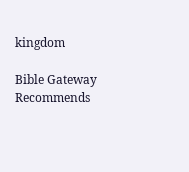kingdom

Bible Gateway Recommends